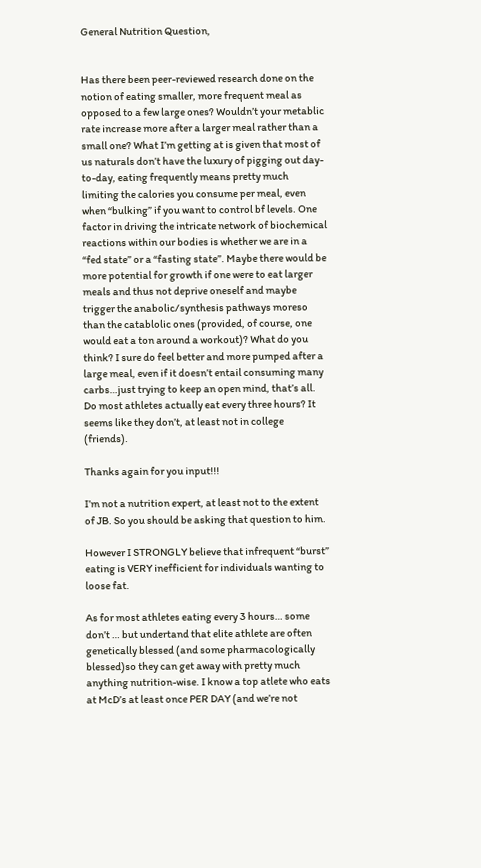General Nutrition Question,


Has there been peer-reviewed research done on the notion of eating smaller, more frequent meal as opposed to a few large ones? Wouldn’t your metablic rate increase more after a larger meal rather than a small one? What I’m getting at is given that most of us naturals don’t have the luxury of pigging out day-to-day, eating frequently means pretty much limiting the calories you consume per meal, even when “bulking” if you want to control bf levels. One factor in driving the intricate network of biochemical reactions within our bodies is whether we are in a “fed state” or a “fasting state”. Maybe there would be more potential for growth if one were to eat larger meals and thus not deprive oneself and maybe trigger the anabolic/synthesis pathways moreso than the catablolic ones (provided, of course, one would eat a ton around a workout)? What do you think? I sure do feel better and more pumped after a large meal, even if it doesn’t entail consuming many carbs…just trying to keep an open mind, that’s all. Do most athletes actually eat every three hours? It seems like they don’t, at least not in college (friends).

Thanks again for you input!!!

I’m not a nutrition expert, at least not to the extent of JB. So you should be asking that question to him.

However I STRONGLY believe that infrequent “burst” eating is VERY inefficient for individuals wanting to loose fat.

As for most athletes eating every 3 hours… some don’t … but undertand that elite athlete are often genetically blessed (and some pharmacologically blessed)so they can get away with pretty much anything nutrition-wise. I know a top atlete who eats at McD’s at least once PER DAY (and we’re not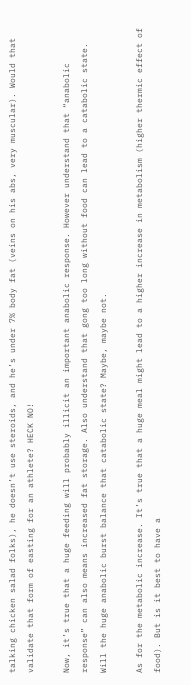talking chicken salad folks), he doesn’t use steroids, and he’s under 7% body fat (veins on his abs, very muscular). Would that validate that form of easting for an athlete? HECK NO!

Now, it’s true that a huge feeding will probably illicit an important anabolic response. However understand that “anabolic response” can also means increased fat storage. Also understand that gong too long without food can lead to a catabolic state. Will the huge anabolic burst balance that catabolic state? Maybe, maybe not.

As for the metabolic increase. It’s true that a huge meal might lead to a higher increase in metabolism (higher thermic effect of food). But is it best to have a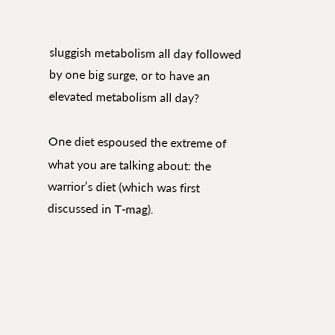sluggish metabolism all day followed by one big surge, or to have an elevated metabolism all day?

One diet espoused the extreme of what you are talking about: the warrior’s diet (which was first discussed in T-mag).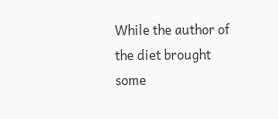While the author of the diet brought some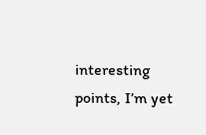interesting points, I’m yet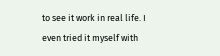to see it work in real life. I even tried it myself with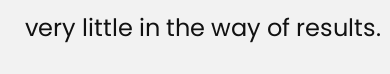very little in the way of results.